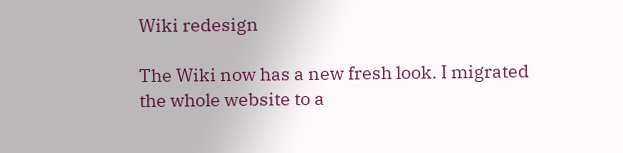Wiki redesign

The Wiki now has a new fresh look. I migrated the whole website to a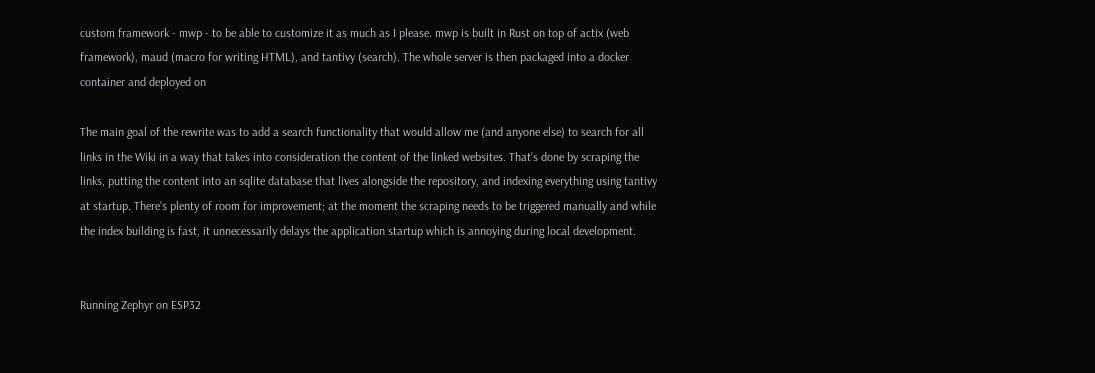custom framework - mwp - to be able to customize it as much as I please. mwp is built in Rust on top of actix (web framework), maud (macro for writing HTML), and tantivy (search). The whole server is then packaged into a docker container and deployed on

The main goal of the rewrite was to add a search functionality that would allow me (and anyone else) to search for all links in the Wiki in a way that takes into consideration the content of the linked websites. That’s done by scraping the links, putting the content into an sqlite database that lives alongside the repository, and indexing everything using tantivy at startup. There’s plenty of room for improvement; at the moment the scraping needs to be triggered manually and while the index building is fast, it unnecessarily delays the application startup which is annoying during local development.


Running Zephyr on ESP32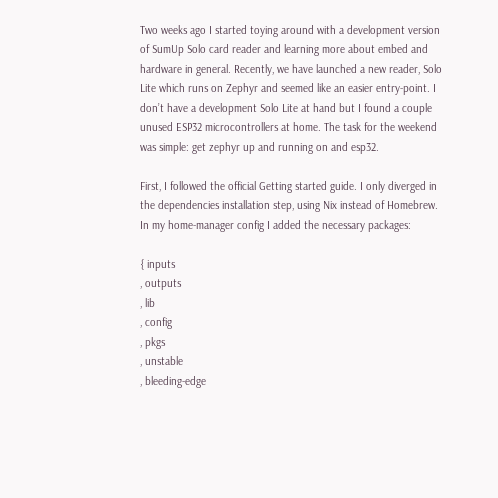Two weeks ago I started toying around with a development version of SumUp Solo card reader and learning more about embed and hardware in general. Recently, we have launched a new reader, Solo Lite which runs on Zephyr and seemed like an easier entry-point. I don’t have a development Solo Lite at hand but I found a couple unused ESP32 microcontrollers at home. The task for the weekend was simple: get zephyr up and running on and esp32.

First, I followed the official Getting started guide. I only diverged in the dependencies installation step, using Nix instead of Homebrew. In my home-manager config I added the necessary packages:

{ inputs
, outputs
, lib
, config
, pkgs
, unstable
, bleeding-edge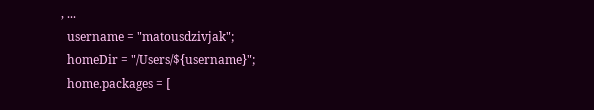, ...
  username = "matousdzivjak";
  homeDir = "/Users/${username}";
  home.packages = [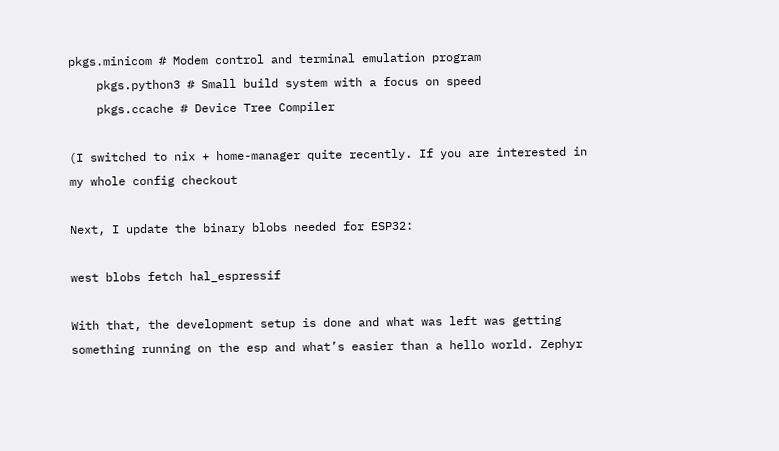pkgs.minicom # Modem control and terminal emulation program
    pkgs.python3 # Small build system with a focus on speed
    pkgs.ccache # Device Tree Compiler

(I switched to nix + home-manager quite recently. If you are interested in my whole config checkout

Next, I update the binary blobs needed for ESP32:

west blobs fetch hal_espressif

With that, the development setup is done and what was left was getting something running on the esp and what’s easier than a hello world. Zephyr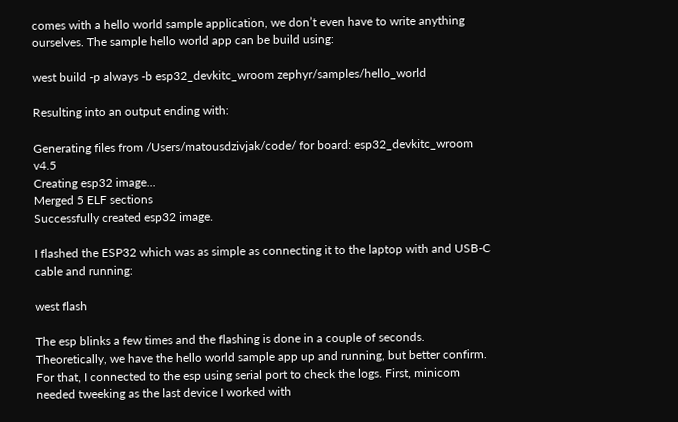comes with a hello world sample application, we don’t even have to write anything ourselves. The sample hello world app can be build using:

west build -p always -b esp32_devkitc_wroom zephyr/samples/hello_world

Resulting into an output ending with:

Generating files from /Users/matousdzivjak/code/ for board: esp32_devkitc_wroom v4.5
Creating esp32 image...
Merged 5 ELF sections
Successfully created esp32 image.

I flashed the ESP32 which was as simple as connecting it to the laptop with and USB-C cable and running:

west flash

The esp blinks a few times and the flashing is done in a couple of seconds. Theoretically, we have the hello world sample app up and running, but better confirm. For that, I connected to the esp using serial port to check the logs. First, minicom needed tweeking as the last device I worked with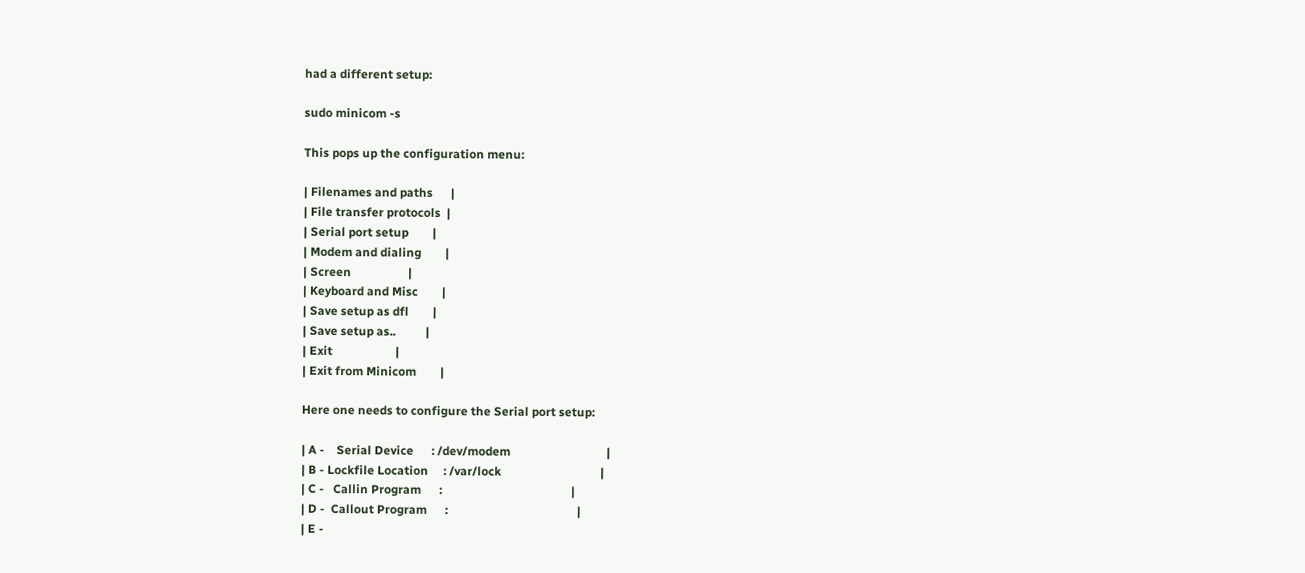had a different setup:

sudo minicom -s

This pops up the configuration menu:

| Filenames and paths      |
| File transfer protocols  |
| Serial port setup        |
| Modem and dialing        |
| Screen                   |
| Keyboard and Misc        |
| Save setup as dfl        |
| Save setup as..          |
| Exit                     |
| Exit from Minicom        |

Here one needs to configure the Serial port setup:

| A -    Serial Device      : /dev/modem                                |
| B - Lockfile Location     : /var/lock                                 |
| C -   Callin Program      :                                           |
| D -  Callout Program      :                                           |
| E -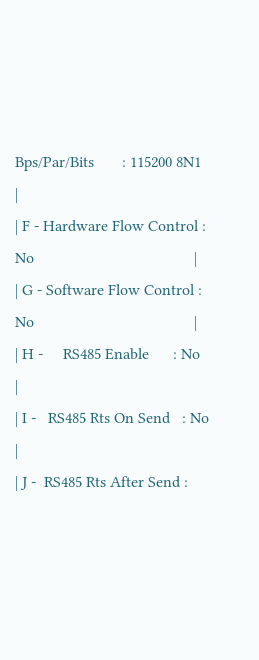Bps/Par/Bits       : 115200 8N1                                |
| F - Hardware Flow Control : No                                        |
| G - Software Flow Control : No                                        |
| H -     RS485 Enable      : No                                        |
| I -   RS485 Rts On Send   : No                                        |
| J -  RS485 Rts After Send :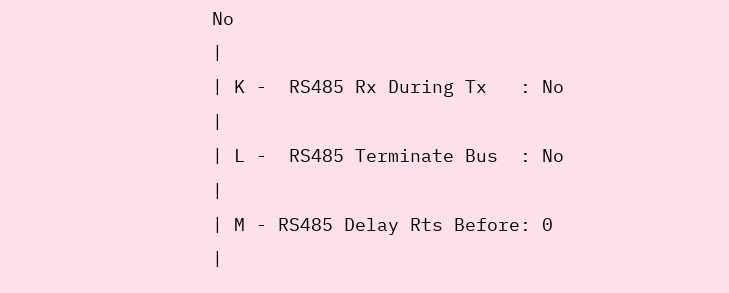No                                        |
| K -  RS485 Rx During Tx   : No                                        |
| L -  RS485 Terminate Bus  : No                                        |
| M - RS485 Delay Rts Before: 0                                         |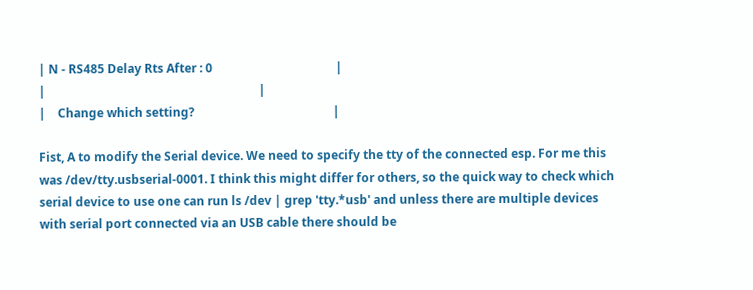| N - RS485 Delay Rts After : 0                                         |
|                                                                       |
|    Change which setting?                                              |

Fist, A to modify the Serial device. We need to specify the tty of the connected esp. For me this was /dev/tty.usbserial-0001. I think this might differ for others, so the quick way to check which serial device to use one can run ls /dev | grep 'tty.*usb' and unless there are multiple devices with serial port connected via an USB cable there should be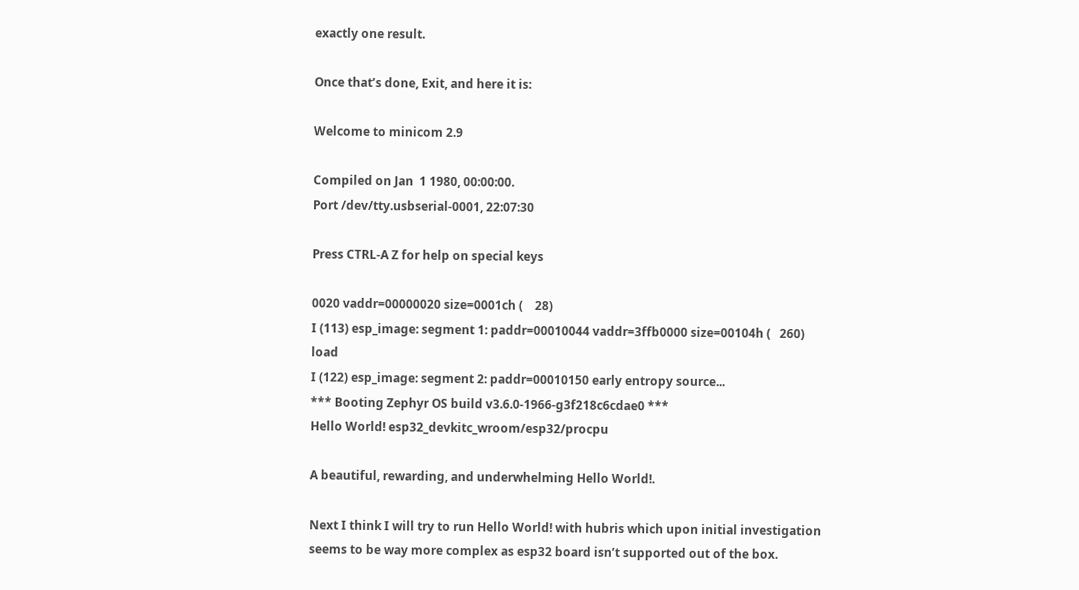exactly one result.

Once that’s done, Exit, and here it is:

Welcome to minicom 2.9

Compiled on Jan  1 1980, 00:00:00.
Port /dev/tty.usbserial-0001, 22:07:30

Press CTRL-A Z for help on special keys

0020 vaddr=00000020 size=0001ch (    28)
I (113) esp_image: segment 1: paddr=00010044 vaddr=3ffb0000 size=00104h (   260) load
I (122) esp_image: segment 2: paddr=00010150 early entropy source...
*** Booting Zephyr OS build v3.6.0-1966-g3f218c6cdae0 ***
Hello World! esp32_devkitc_wroom/esp32/procpu

A beautiful, rewarding, and underwhelming Hello World!.

Next I think I will try to run Hello World! with hubris which upon initial investigation seems to be way more complex as esp32 board isn’t supported out of the box.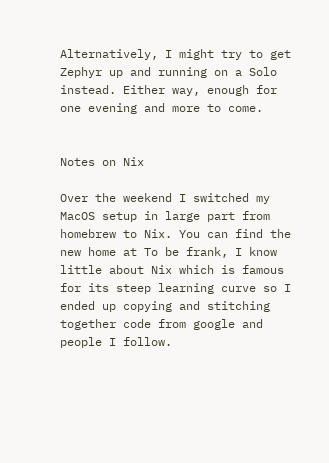Alternatively, I might try to get Zephyr up and running on a Solo instead. Either way, enough for one evening and more to come.


Notes on Nix

Over the weekend I switched my MacOS setup in large part from homebrew to Nix. You can find the new home at To be frank, I know little about Nix which is famous for its steep learning curve so I ended up copying and stitching together code from google and people I follow.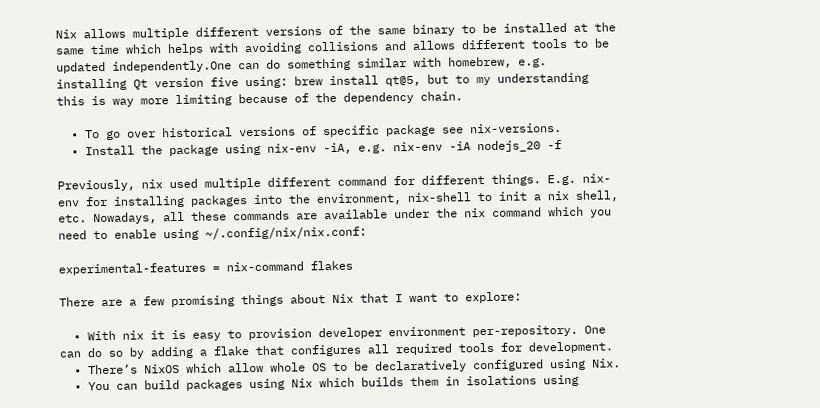Nix allows multiple different versions of the same binary to be installed at the same time which helps with avoiding collisions and allows different tools to be updated independently.One can do something similar with homebrew, e.g. installing Qt version five using: brew install qt@5, but to my understanding this is way more limiting because of the dependency chain.

  • To go over historical versions of specific package see nix-versions.
  • Install the package using nix-env -iA, e.g. nix-env -iA nodejs_20 -f

Previously, nix used multiple different command for different things. E.g. nix-env for installing packages into the environment, nix-shell to init a nix shell, etc. Nowadays, all these commands are available under the nix command which you need to enable using ~/.config/nix/nix.conf:

experimental-features = nix-command flakes

There are a few promising things about Nix that I want to explore:

  • With nix it is easy to provision developer environment per-repository. One can do so by adding a flake that configures all required tools for development.
  • There’s NixOS which allow whole OS to be declaratively configured using Nix.
  • You can build packages using Nix which builds them in isolations using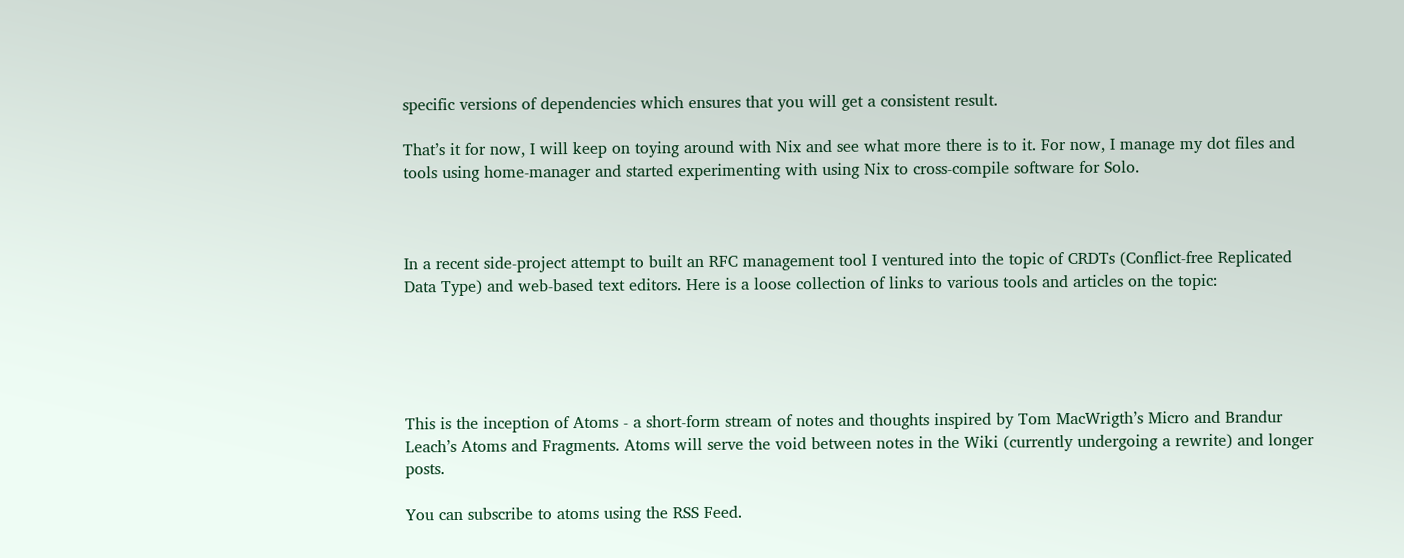specific versions of dependencies which ensures that you will get a consistent result.

That’s it for now, I will keep on toying around with Nix and see what more there is to it. For now, I manage my dot files and tools using home-manager and started experimenting with using Nix to cross-compile software for Solo.



In a recent side-project attempt to built an RFC management tool I ventured into the topic of CRDTs (Conflict-free Replicated Data Type) and web-based text editors. Here is a loose collection of links to various tools and articles on the topic:





This is the inception of Atoms - a short-form stream of notes and thoughts inspired by Tom MacWrigth’s Micro and Brandur Leach’s Atoms and Fragments. Atoms will serve the void between notes in the Wiki (currently undergoing a rewrite) and longer posts.

You can subscribe to atoms using the RSS Feed.